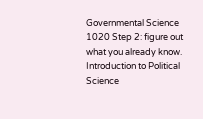Governmental Science 1020 Step 2: figure out what you already know. Introduction to Political Science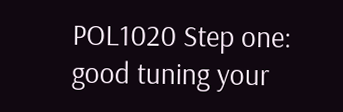POL1020 Step one: good tuning your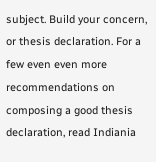subject. Build your concern, or thesis declaration. For a few even even more recommendations on composing a good thesis declaration, read Indiania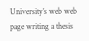University’s web web page writing a thesis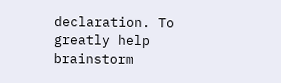declaration. To greatly help brainstorm